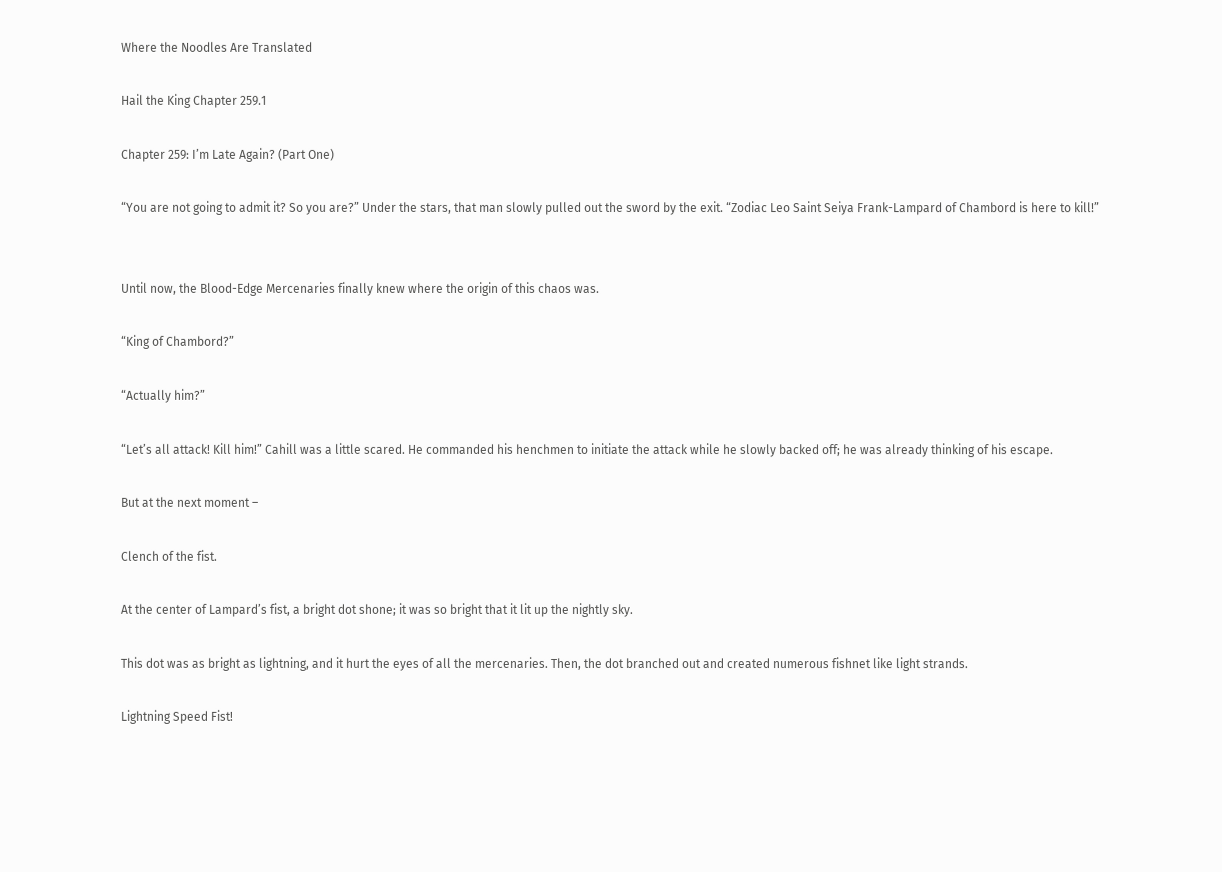Where the Noodles Are Translated

Hail the King Chapter 259.1

Chapter 259: I’m Late Again? (Part One)

“You are not going to admit it? So you are?” Under the stars, that man slowly pulled out the sword by the exit. “Zodiac Leo Saint Seiya Frank-Lampard of Chambord is here to kill!”


Until now, the Blood-Edge Mercenaries finally knew where the origin of this chaos was.

“King of Chambord?”

“Actually him?”

“Let’s all attack! Kill him!” Cahill was a little scared. He commanded his henchmen to initiate the attack while he slowly backed off; he was already thinking of his escape.

But at the next moment –

Clench of the fist.

At the center of Lampard’s fist, a bright dot shone; it was so bright that it lit up the nightly sky.

This dot was as bright as lightning, and it hurt the eyes of all the mercenaries. Then, the dot branched out and created numerous fishnet like light strands.

Lightning Speed Fist!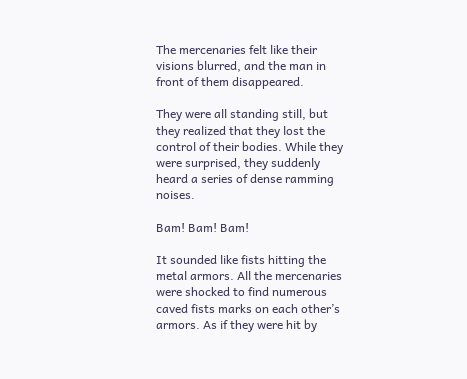The mercenaries felt like their visions blurred, and the man in front of them disappeared.

They were all standing still, but they realized that they lost the control of their bodies. While they were surprised, they suddenly heard a series of dense ramming noises.

Bam! Bam! Bam!

It sounded like fists hitting the metal armors. All the mercenaries were shocked to find numerous caved fists marks on each other’s armors. As if they were hit by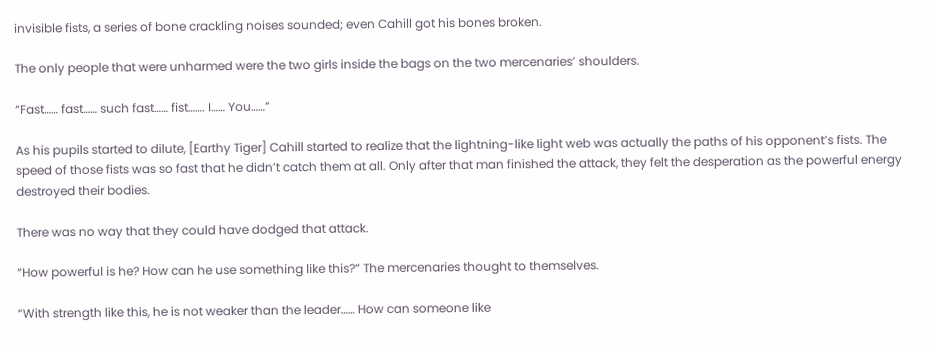invisible fists, a series of bone crackling noises sounded; even Cahill got his bones broken.

The only people that were unharmed were the two girls inside the bags on the two mercenaries’ shoulders.

“Fast…… fast…… such fast…… fist……. I…… You……”

As his pupils started to dilute, [Earthy Tiger] Cahill started to realize that the lightning-like light web was actually the paths of his opponent’s fists. The speed of those fists was so fast that he didn’t catch them at all. Only after that man finished the attack, they felt the desperation as the powerful energy destroyed their bodies.

There was no way that they could have dodged that attack.

“How powerful is he? How can he use something like this?” The mercenaries thought to themselves.

“With strength like this, he is not weaker than the leader…… How can someone like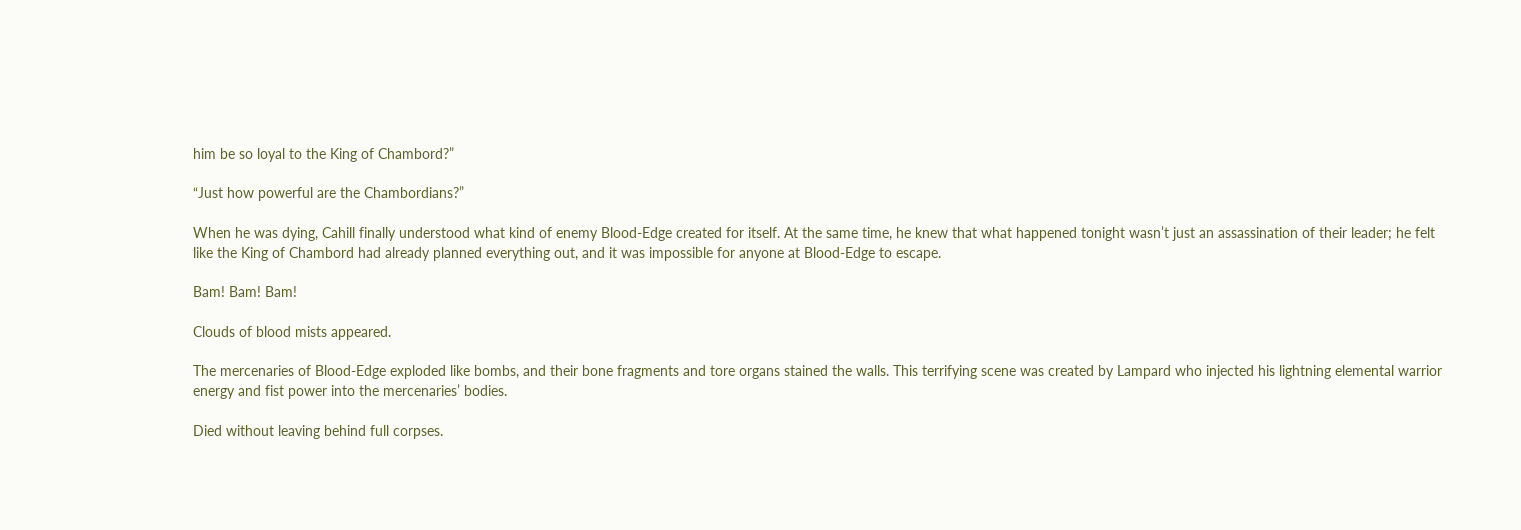him be so loyal to the King of Chambord?”

“Just how powerful are the Chambordians?”

When he was dying, Cahill finally understood what kind of enemy Blood-Edge created for itself. At the same time, he knew that what happened tonight wasn’t just an assassination of their leader; he felt like the King of Chambord had already planned everything out, and it was impossible for anyone at Blood-Edge to escape.

Bam! Bam! Bam!

Clouds of blood mists appeared.

The mercenaries of Blood-Edge exploded like bombs, and their bone fragments and tore organs stained the walls. This terrifying scene was created by Lampard who injected his lightning elemental warrior energy and fist power into the mercenaries’ bodies.

Died without leaving behind full corpses.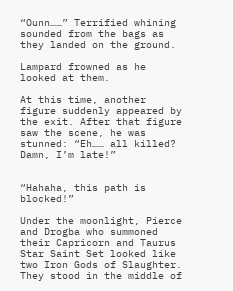“Ounn……” Terrified whining sounded from the bags as they landed on the ground.

Lampard frowned as he looked at them.

At this time, another figure suddenly appeared by the exit. After that figure saw the scene, he was stunned: “Eh…… all killed? Damn, I’m late!”


“Hahaha, this path is blocked!”

Under the moonlight, Pierce and Drogba who summoned their Capricorn and Taurus Star Saint Set looked like two Iron Gods of Slaughter. They stood in the middle of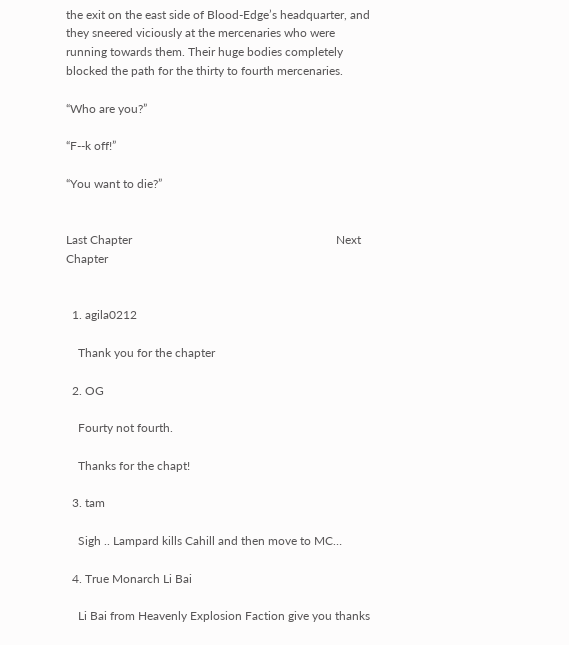the exit on the east side of Blood-Edge’s headquarter, and they sneered viciously at the mercenaries who were running towards them. Their huge bodies completely blocked the path for the thirty to fourth mercenaries.

“Who are you?”

“F--k off!”

“You want to die?”


Last Chapter                                                                    Next Chapter


  1. agila0212

    Thank you for the chapter

  2. OG

    Fourty not fourth.

    Thanks for the chapt!

  3. tam

    Sigh .. Lampard kills Cahill and then move to MC…

  4. True Monarch Li Bai

    Li Bai from Heavenly Explosion Faction give you thanks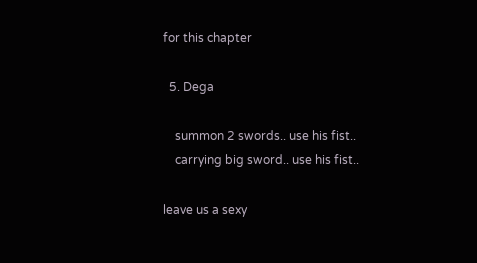for this chapter

  5. Dega

    summon 2 swords.. use his fist..
    carrying big sword.. use his fist..

leave us a sexy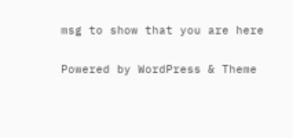msg to show that you are here

Powered by WordPress & Theme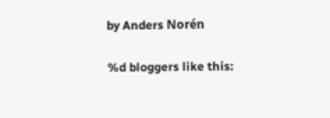by Anders Norén

%d bloggers like this: